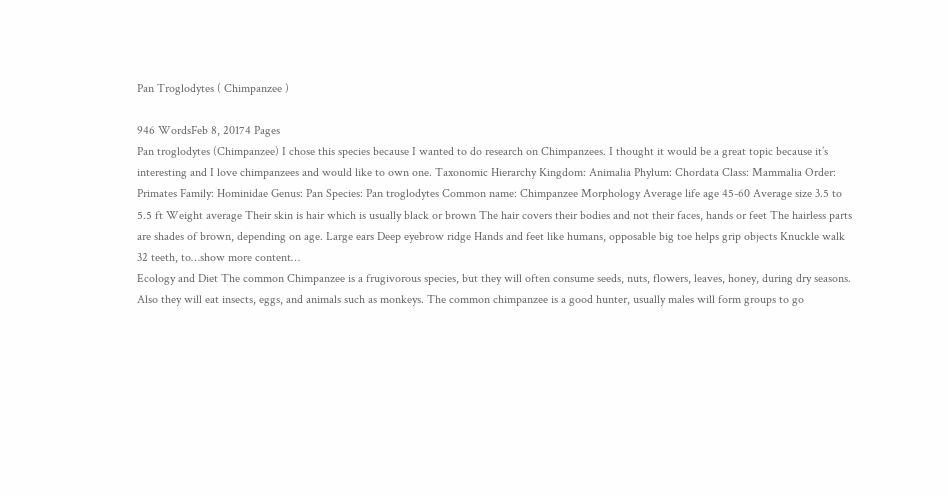Pan Troglodytes ( Chimpanzee )

946 WordsFeb 8, 20174 Pages
Pan troglodytes (Chimpanzee) I chose this species because I wanted to do research on Chimpanzees. I thought it would be a great topic because it’s interesting and I love chimpanzees and would like to own one. Taxonomic Hierarchy Kingdom: Animalia Phylum: Chordata Class: Mammalia Order: Primates Family: Hominidae Genus: Pan Species: Pan troglodytes Common name: Chimpanzee Morphology Average life age 45-60 Average size 3.5 to 5.5 ft Weight average Their skin is hair which is usually black or brown The hair covers their bodies and not their faces, hands or feet The hairless parts are shades of brown, depending on age. Large ears Deep eyebrow ridge Hands and feet like humans, opposable big toe helps grip objects Knuckle walk 32 teeth, to…show more content…
Ecology and Diet The common Chimpanzee is a frugivorous species, but they will often consume seeds, nuts, flowers, leaves, honey, during dry seasons. Also they will eat insects, eggs, and animals such as monkeys. The common chimpanzee is a good hunter, usually males will form groups to go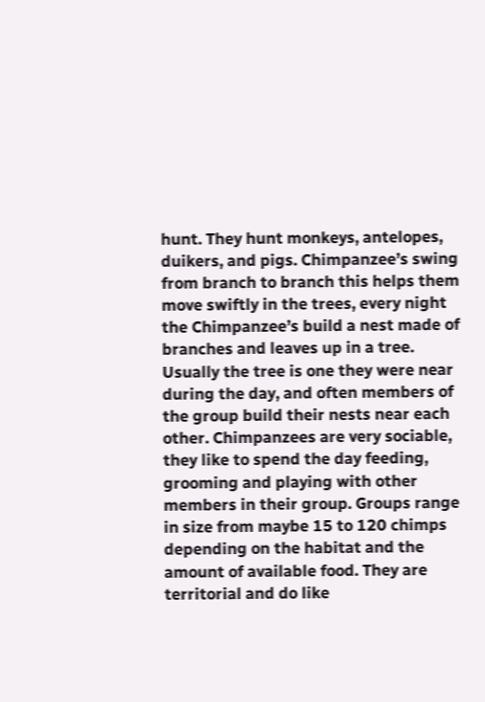hunt. They hunt monkeys, antelopes, duikers, and pigs. Chimpanzee’s swing from branch to branch this helps them move swiftly in the trees, every night the Chimpanzee’s build a nest made of branches and leaves up in a tree. Usually the tree is one they were near during the day, and often members of the group build their nests near each other. Chimpanzees are very sociable, they like to spend the day feeding, grooming and playing with other members in their group. Groups range in size from maybe 15 to 120 chimps depending on the habitat and the amount of available food. They are territorial and do like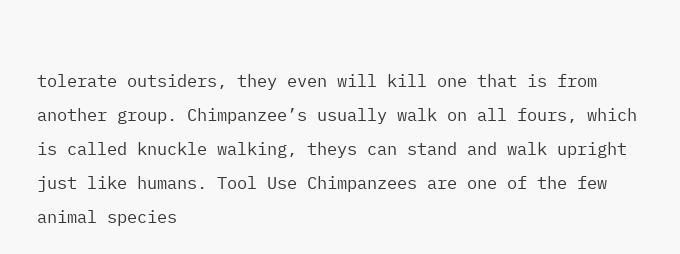tolerate outsiders, they even will kill one that is from another group. Chimpanzee’s usually walk on all fours, which is called knuckle walking, theys can stand and walk upright just like humans. Tool Use Chimpanzees are one of the few animal species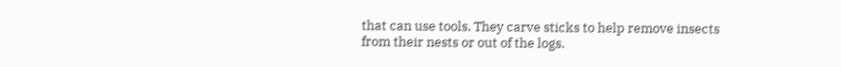that can use tools. They carve sticks to help remove insects from their nests or out of the logs.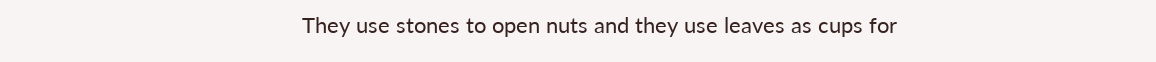They use stones to open nuts and they use leaves as cups for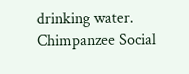drinking water. Chimpanzee Social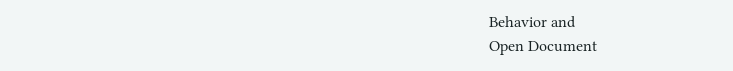Behavior and
Open Document